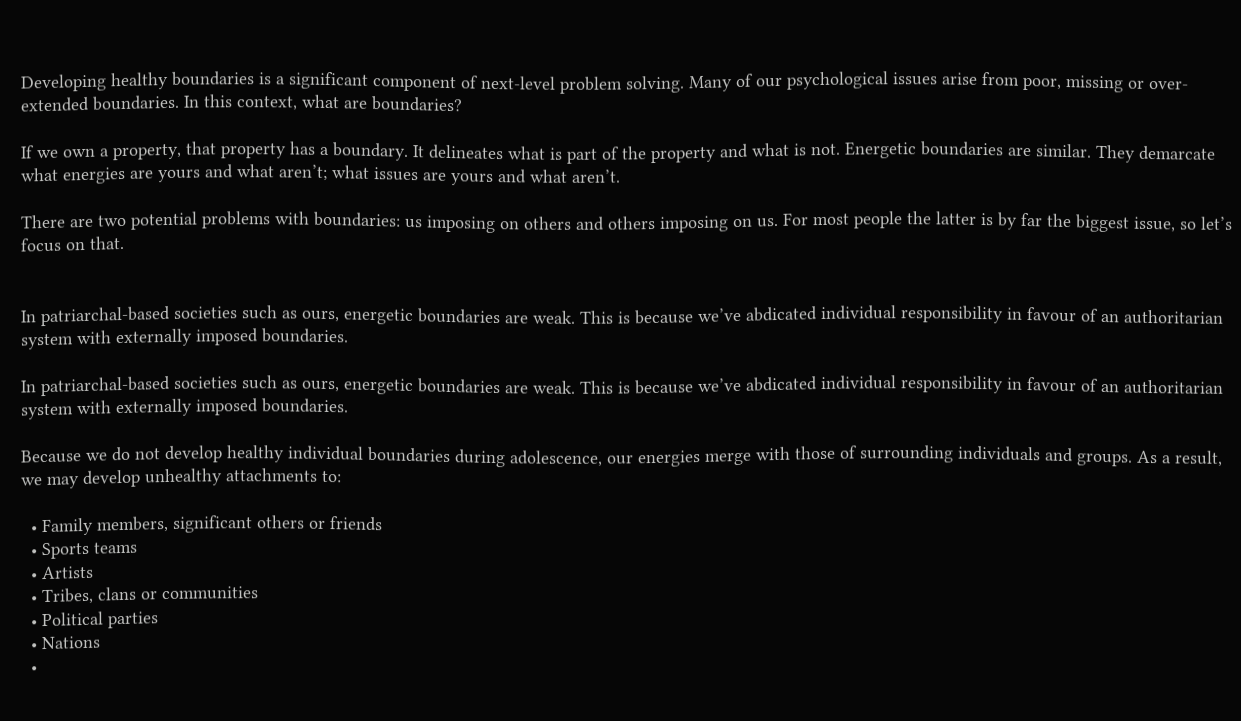Developing healthy boundaries is a significant component of next-level problem solving. Many of our psychological issues arise from poor, missing or over-extended boundaries. In this context, what are boundaries?

If we own a property, that property has a boundary. It delineates what is part of the property and what is not. Energetic boundaries are similar. They demarcate what energies are yours and what aren’t; what issues are yours and what aren’t.

There are two potential problems with boundaries: us imposing on others and others imposing on us. For most people the latter is by far the biggest issue, so let’s focus on that.


In patriarchal-based societies such as ours, energetic boundaries are weak. This is because we’ve abdicated individual responsibility in favour of an authoritarian system with externally imposed boundaries.

In patriarchal-based societies such as ours, energetic boundaries are weak. This is because we’ve abdicated individual responsibility in favour of an authoritarian system with externally imposed boundaries.

Because we do not develop healthy individual boundaries during adolescence, our energies merge with those of surrounding individuals and groups. As a result, we may develop unhealthy attachments to:

  • Family members, significant others or friends
  • Sports teams
  • Artists
  • Tribes, clans or communities
  • Political parties
  • Nations
  •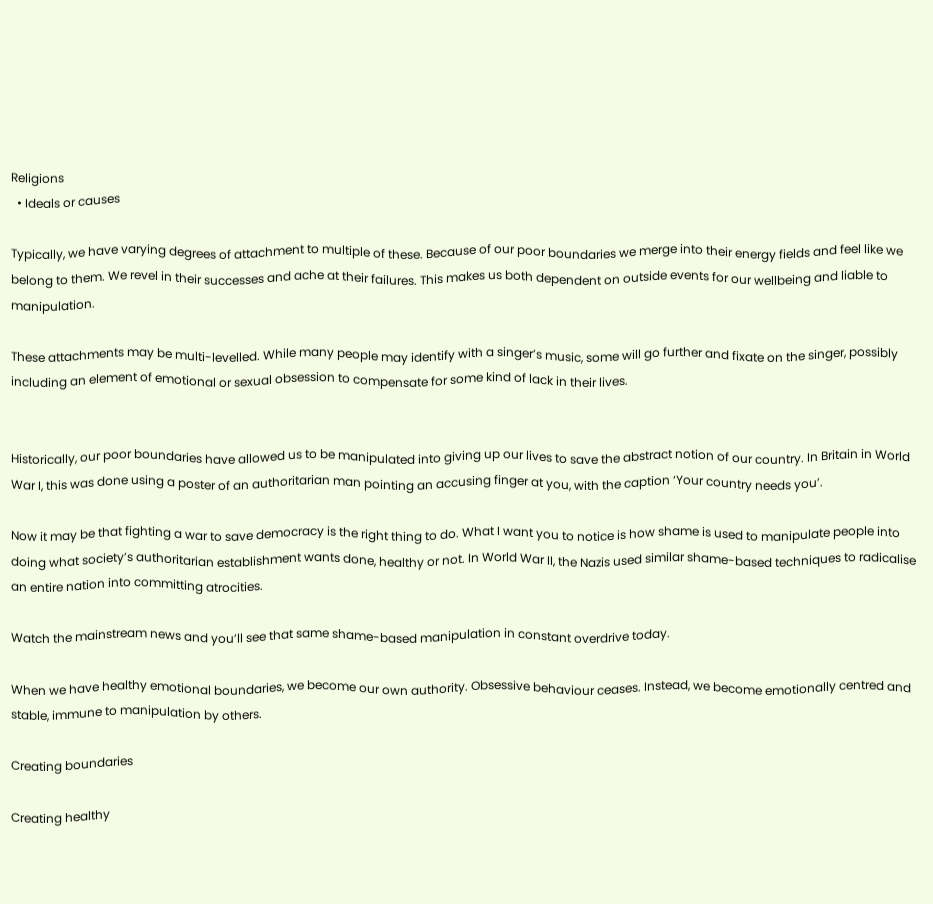Religions
  • Ideals or causes

Typically, we have varying degrees of attachment to multiple of these. Because of our poor boundaries we merge into their energy fields and feel like we belong to them. We revel in their successes and ache at their failures. This makes us both dependent on outside events for our wellbeing and liable to manipulation.

These attachments may be multi-levelled. While many people may identify with a singer’s music, some will go further and fixate on the singer, possibly including an element of emotional or sexual obsession to compensate for some kind of lack in their lives.


Historically, our poor boundaries have allowed us to be manipulated into giving up our lives to save the abstract notion of our country. In Britain in World War I, this was done using a poster of an authoritarian man pointing an accusing finger at you, with the caption ‘Your country needs you’.

Now it may be that fighting a war to save democracy is the right thing to do. What I want you to notice is how shame is used to manipulate people into doing what society’s authoritarian establishment wants done, healthy or not. In World War II, the Nazis used similar shame-based techniques to radicalise an entire nation into committing atrocities.

Watch the mainstream news and you’ll see that same shame-based manipulation in constant overdrive today.

When we have healthy emotional boundaries, we become our own authority. Obsessive behaviour ceases. Instead, we become emotionally centred and stable, immune to manipulation by others.

Creating boundaries

Creating healthy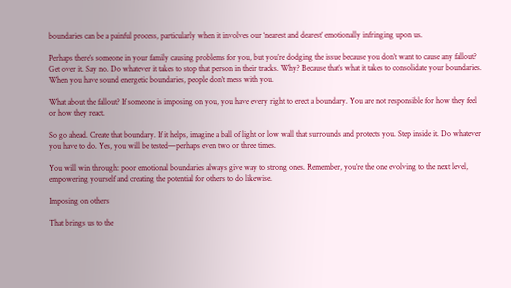boundaries can be a painful process, particularly when it involves our ‘nearest and dearest’ emotionally infringing upon us.

Perhaps there’s someone in your family causing problems for you, but you’re dodging the issue because you don’t want to cause any fallout? Get over it. Say no. Do whatever it takes to stop that person in their tracks. Why? Because that’s what it takes to consolidate your boundaries. When you have sound energetic boundaries, people don’t mess with you.

What about the fallout? If someone is imposing on you, you have every right to erect a boundary. You are not responsible for how they feel or how they react.

So go ahead. Create that boundary. If it helps, imagine a ball of light or low wall that surrounds and protects you. Step inside it. Do whatever you have to do. Yes, you will be tested—perhaps even two or three times.

You will win through: poor emotional boundaries always give way to strong ones. Remember, you’re the one evolving to the next level, empowering yourself and creating the potential for others to do likewise.

Imposing on others

That brings us to the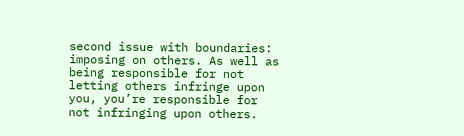second issue with boundaries: imposing on others. As well as being responsible for not letting others infringe upon you, you’re responsible for not infringing upon others.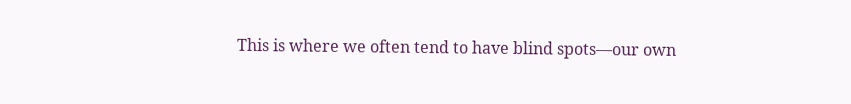This is where we often tend to have blind spots—our own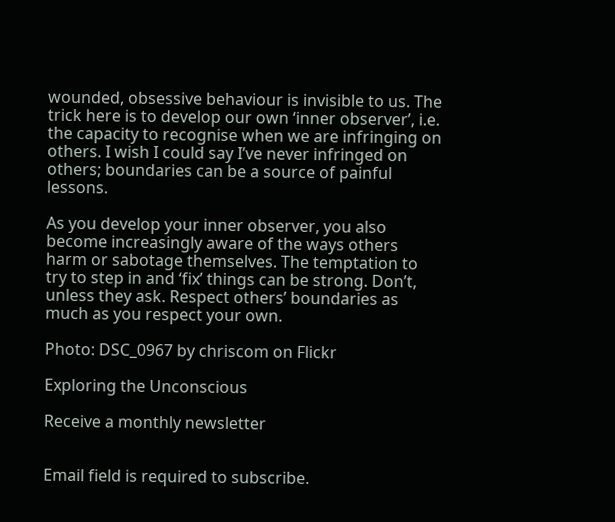wounded, obsessive behaviour is invisible to us. The trick here is to develop our own ‘inner observer’, i.e. the capacity to recognise when we are infringing on others. I wish I could say I’ve never infringed on others; boundaries can be a source of painful lessons.

As you develop your inner observer, you also become increasingly aware of the ways others harm or sabotage themselves. The temptation to try to step in and ‘fix’ things can be strong. Don’t, unless they ask. Respect others’ boundaries as much as you respect your own.

Photo: DSC_0967 by chriscom on Flickr

Exploring the Unconscious

Receive a monthly newsletter


Email field is required to subscribe.